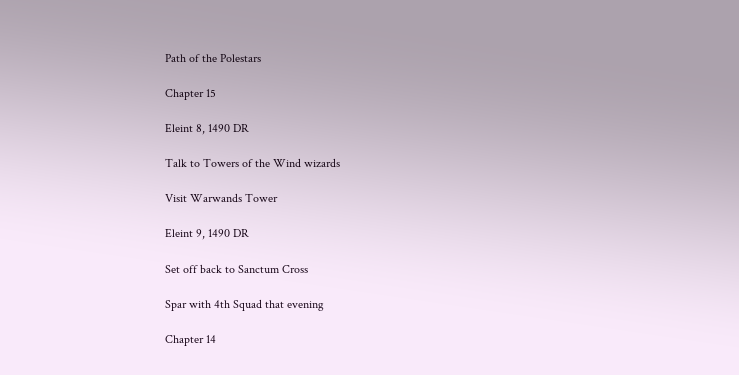Path of the Polestars

Chapter 15

Eleint 8, 1490 DR

Talk to Towers of the Wind wizards

Visit Warwands Tower

Eleint 9, 1490 DR

Set off back to Sanctum Cross

Spar with 4th Squad that evening

Chapter 14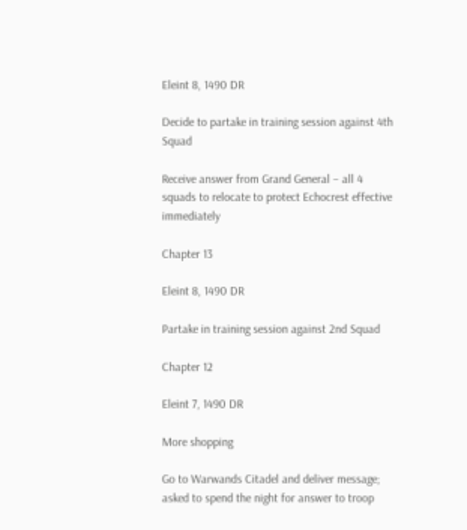Eleint 8, 1490 DR

Decide to partake in training session against 4th Squad

Receive answer from Grand General – all 4 squads to relocate to protect Echocrest effective immediately

Chapter 13

Eleint 8, 1490 DR

Partake in training session against 2nd Squad

Chapter 12

Eleint 7, 1490 DR

More shopping

Go to Warwands Citadel and deliver message; asked to spend the night for answer to troop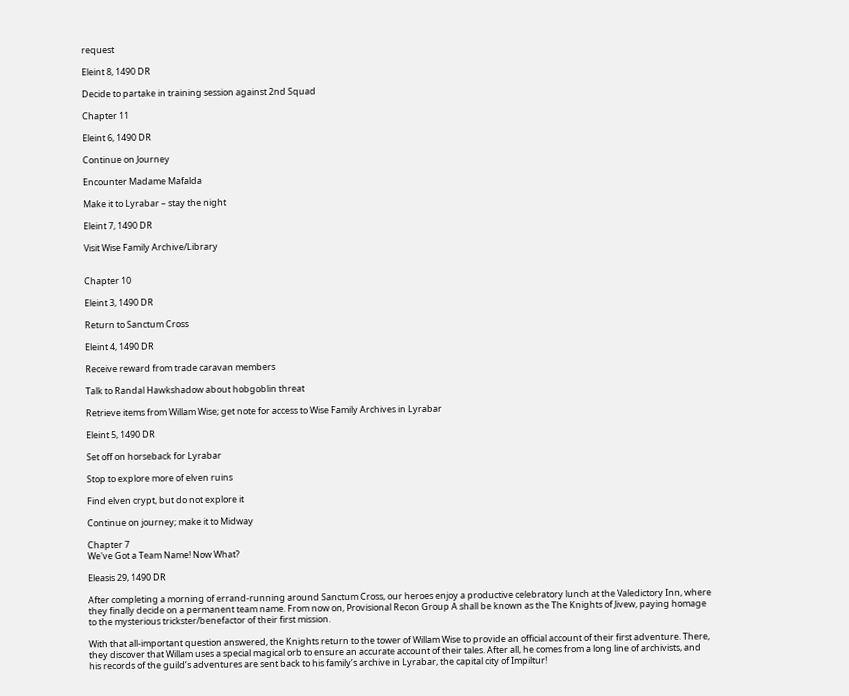request

Eleint 8, 1490 DR

Decide to partake in training session against 2nd Squad

Chapter 11

Eleint 6, 1490 DR

Continue on Journey

Encounter Madame Mafalda

Make it to Lyrabar – stay the night

Eleint 7, 1490 DR

Visit Wise Family Archive/Library


Chapter 10

Eleint 3, 1490 DR

Return to Sanctum Cross

Eleint 4, 1490 DR

Receive reward from trade caravan members

Talk to Randal Hawkshadow about hobgoblin threat

Retrieve items from Willam Wise; get note for access to Wise Family Archives in Lyrabar

Eleint 5, 1490 DR

Set off on horseback for Lyrabar

Stop to explore more of elven ruins

Find elven crypt, but do not explore it

Continue on journey; make it to Midway

Chapter 7
We've Got a Team Name! Now What?

Eleasis 29, 1490 DR

After completing a morning of errand-running around Sanctum Cross, our heroes enjoy a productive celebratory lunch at the Valedictory Inn, where they finally decide on a permanent team name. From now on, Provisional Recon Group A shall be known as the The Knights of Jivew, paying homage to the mysterious trickster/benefactor of their first mission.

With that all-important question answered, the Knights return to the tower of Willam Wise to provide an official account of their first adventure. There, they discover that Willam uses a special magical orb to ensure an accurate account of their tales. After all, he comes from a long line of archivists, and his records of the guild’s adventures are sent back to his family’s archive in Lyrabar, the capital city of Impiltur!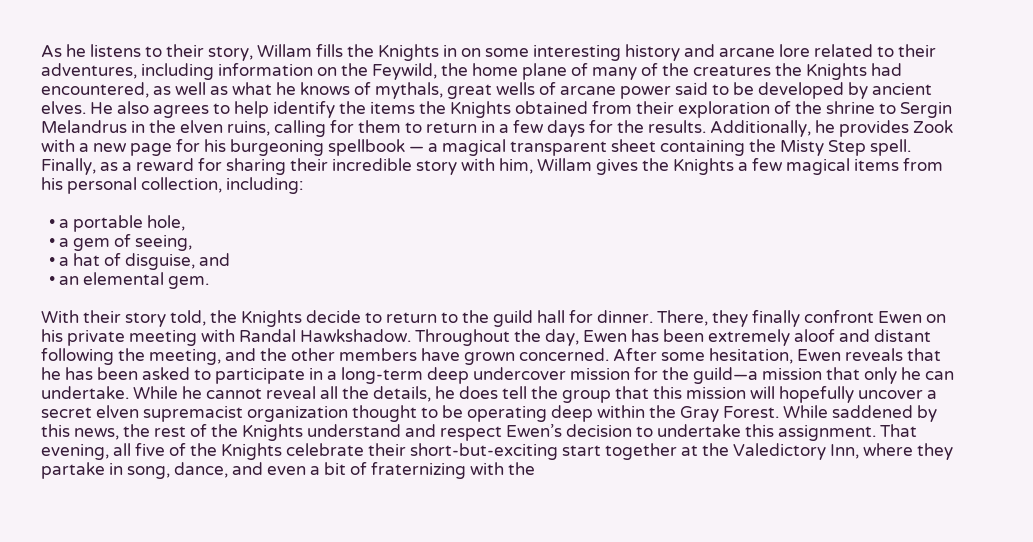As he listens to their story, Willam fills the Knights in on some interesting history and arcane lore related to their adventures, including information on the Feywild, the home plane of many of the creatures the Knights had encountered, as well as what he knows of mythals, great wells of arcane power said to be developed by ancient elves. He also agrees to help identify the items the Knights obtained from their exploration of the shrine to Sergin Melandrus in the elven ruins, calling for them to return in a few days for the results. Additionally, he provides Zook with a new page for his burgeoning spellbook — a magical transparent sheet containing the Misty Step spell. Finally, as a reward for sharing their incredible story with him, Willam gives the Knights a few magical items from his personal collection, including:

  • a portable hole,
  • a gem of seeing,
  • a hat of disguise, and
  • an elemental gem.

With their story told, the Knights decide to return to the guild hall for dinner. There, they finally confront Ewen on his private meeting with Randal Hawkshadow. Throughout the day, Ewen has been extremely aloof and distant following the meeting, and the other members have grown concerned. After some hesitation, Ewen reveals that he has been asked to participate in a long-term deep undercover mission for the guild—a mission that only he can undertake. While he cannot reveal all the details, he does tell the group that this mission will hopefully uncover a secret elven supremacist organization thought to be operating deep within the Gray Forest. While saddened by this news, the rest of the Knights understand and respect Ewen’s decision to undertake this assignment. That evening, all five of the Knights celebrate their short-but-exciting start together at the Valedictory Inn, where they partake in song, dance, and even a bit of fraternizing with the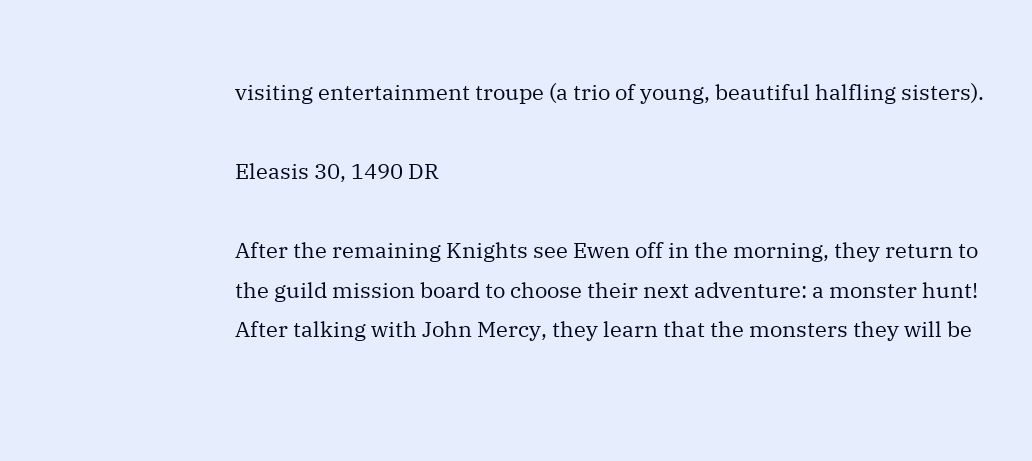visiting entertainment troupe (a trio of young, beautiful halfling sisters).

Eleasis 30, 1490 DR

After the remaining Knights see Ewen off in the morning, they return to the guild mission board to choose their next adventure: a monster hunt! After talking with John Mercy, they learn that the monsters they will be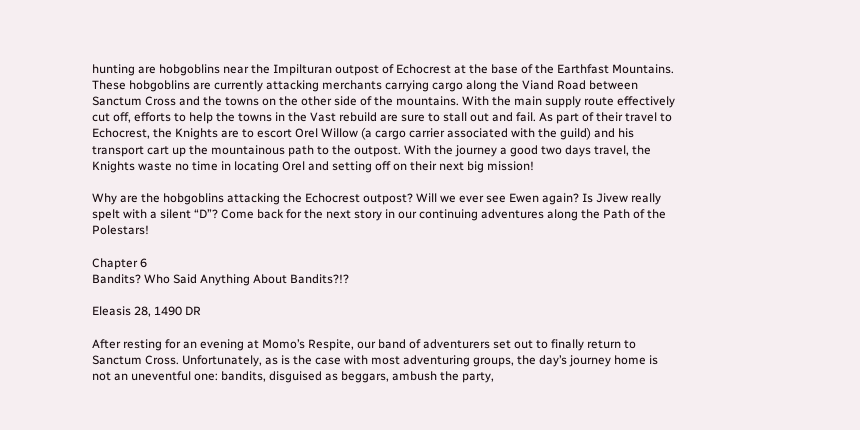hunting are hobgoblins near the Impilturan outpost of Echocrest at the base of the Earthfast Mountains. These hobgoblins are currently attacking merchants carrying cargo along the Viand Road between Sanctum Cross and the towns on the other side of the mountains. With the main supply route effectively cut off, efforts to help the towns in the Vast rebuild are sure to stall out and fail. As part of their travel to Echocrest, the Knights are to escort Orel Willow (a cargo carrier associated with the guild) and his transport cart up the mountainous path to the outpost. With the journey a good two days travel, the Knights waste no time in locating Orel and setting off on their next big mission!

Why are the hobgoblins attacking the Echocrest outpost? Will we ever see Ewen again? Is Jivew really spelt with a silent “D”? Come back for the next story in our continuing adventures along the Path of the Polestars!

Chapter 6
Bandits? Who Said Anything About Bandits?!?

Eleasis 28, 1490 DR

After resting for an evening at Momo’s Respite, our band of adventurers set out to finally return to Sanctum Cross. Unfortunately, as is the case with most adventuring groups, the day’s journey home is not an uneventful one: bandits, disguised as beggars, ambush the party,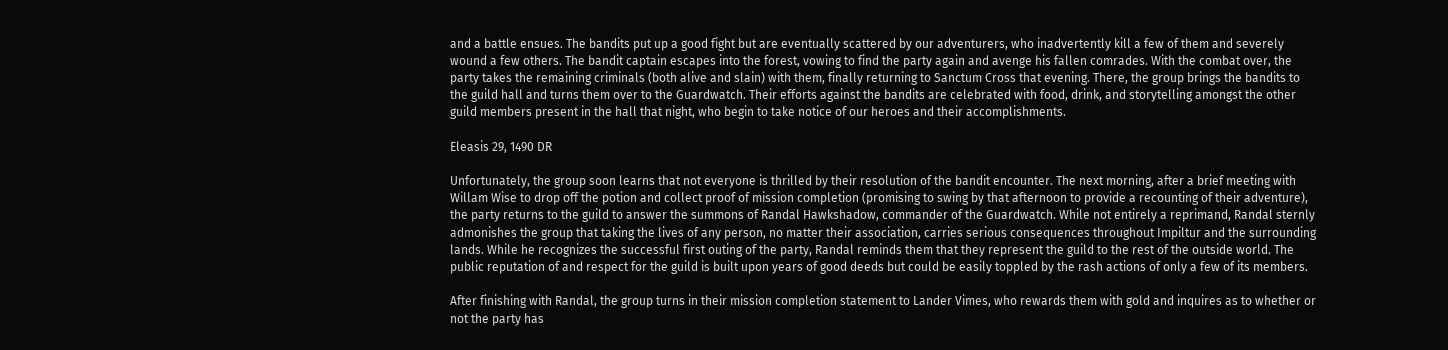and a battle ensues. The bandits put up a good fight but are eventually scattered by our adventurers, who inadvertently kill a few of them and severely wound a few others. The bandit captain escapes into the forest, vowing to find the party again and avenge his fallen comrades. With the combat over, the party takes the remaining criminals (both alive and slain) with them, finally returning to Sanctum Cross that evening. There, the group brings the bandits to the guild hall and turns them over to the Guardwatch. Their efforts against the bandits are celebrated with food, drink, and storytelling amongst the other guild members present in the hall that night, who begin to take notice of our heroes and their accomplishments.

Eleasis 29, 1490 DR

Unfortunately, the group soon learns that not everyone is thrilled by their resolution of the bandit encounter. The next morning, after a brief meeting with Willam Wise to drop off the potion and collect proof of mission completion (promising to swing by that afternoon to provide a recounting of their adventure), the party returns to the guild to answer the summons of Randal Hawkshadow, commander of the Guardwatch. While not entirely a reprimand, Randal sternly admonishes the group that taking the lives of any person, no matter their association, carries serious consequences throughout Impiltur and the surrounding lands. While he recognizes the successful first outing of the party, Randal reminds them that they represent the guild to the rest of the outside world. The public reputation of and respect for the guild is built upon years of good deeds but could be easily toppled by the rash actions of only a few of its members.

After finishing with Randal, the group turns in their mission completion statement to Lander Vimes, who rewards them with gold and inquires as to whether or not the party has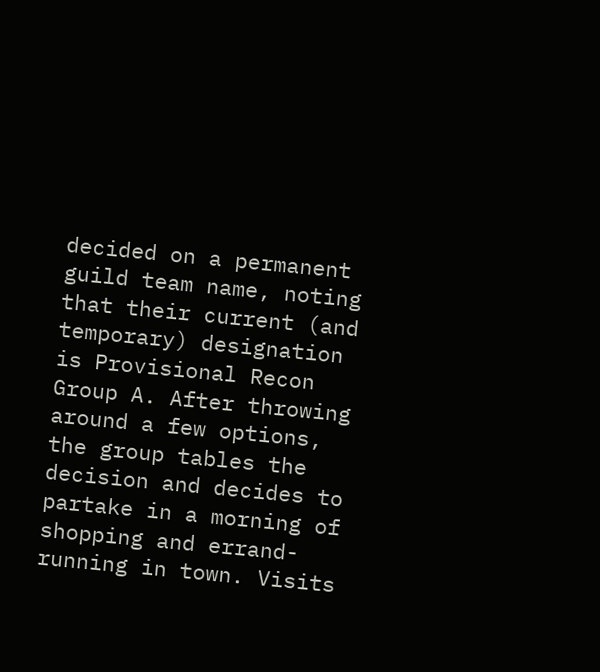decided on a permanent guild team name, noting that their current (and temporary) designation is Provisional Recon Group A. After throwing around a few options, the group tables the decision and decides to partake in a morning of shopping and errand-running in town. Visits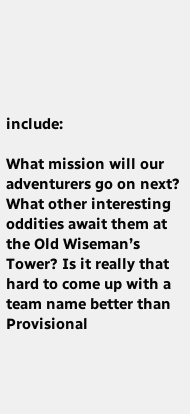include:

What mission will our adventurers go on next? What other interesting oddities await them at the Old Wiseman’s Tower? Is it really that hard to come up with a team name better than Provisional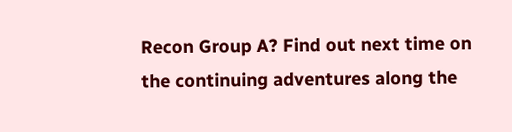Recon Group A? Find out next time on the continuing adventures along the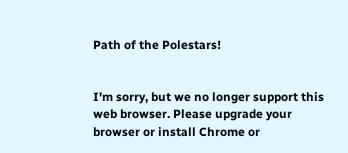Path of the Polestars!


I'm sorry, but we no longer support this web browser. Please upgrade your browser or install Chrome or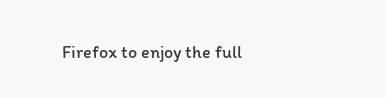Firefox to enjoy the full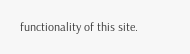functionality of this site.